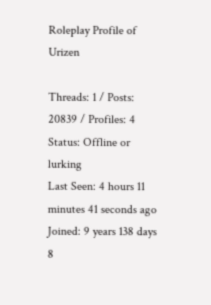Roleplay Profile of Urizen

Threads: 1 / Posts: 20839 / Profiles: 4
Status: Offline or lurking
Last Seen: 4 hours 11 minutes 41 seconds ago
Joined: 9 years 138 days 8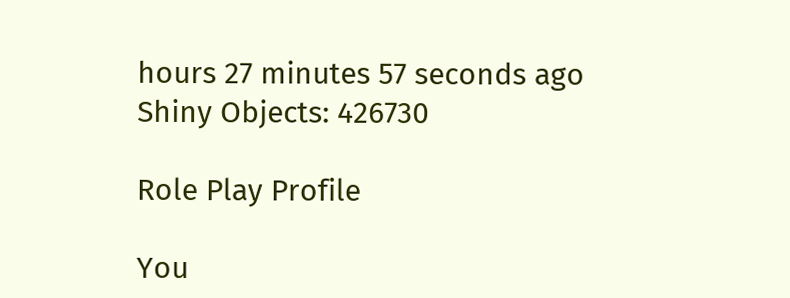hours 27 minutes 57 seconds ago
Shiny Objects: 426730

Role Play Profile

You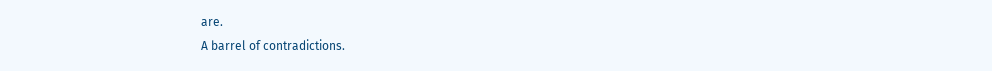are.
A barrel of contradictions.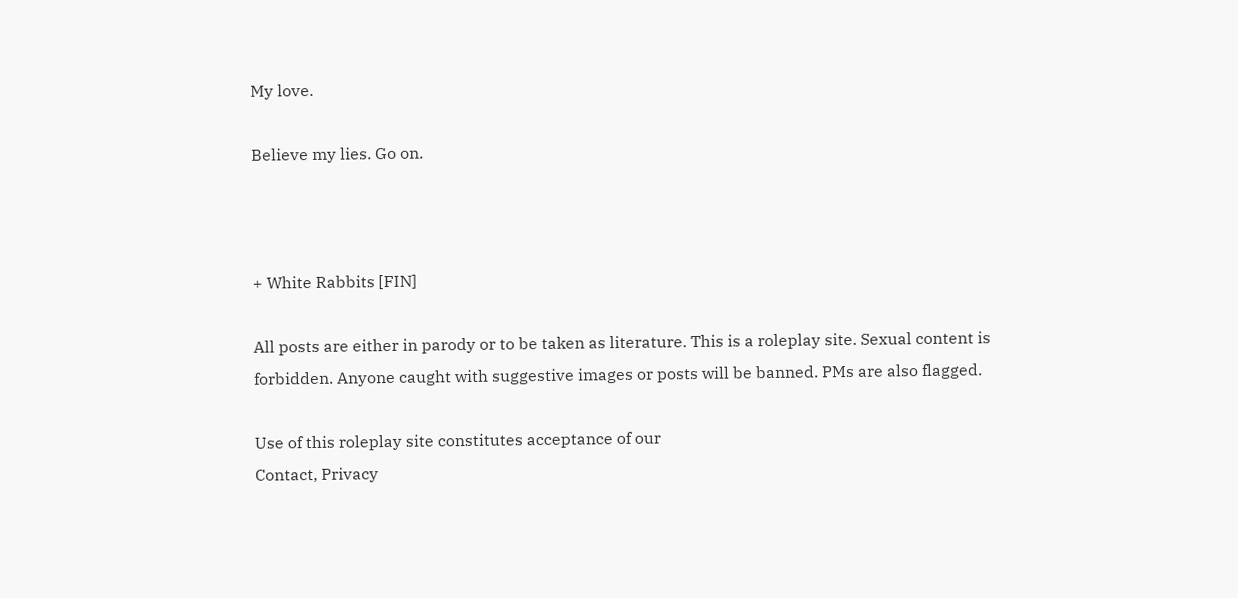My love.

Believe my lies. Go on.



+ White Rabbits [FIN]

All posts are either in parody or to be taken as literature. This is a roleplay site. Sexual content is forbidden. Anyone caught with suggestive images or posts will be banned. PMs are also flagged.

Use of this roleplay site constitutes acceptance of our
Contact, Privacy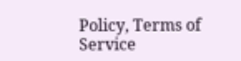Policy, Terms of Service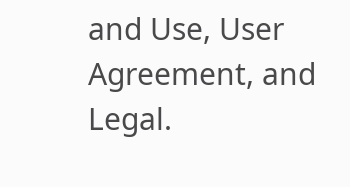and Use, User Agreement, and Legal.